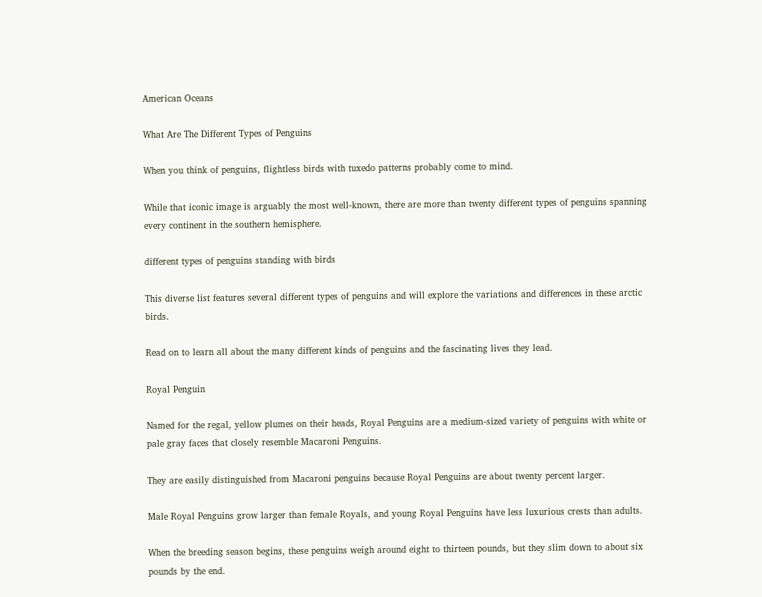American Oceans

What Are The Different Types of Penguins

When you think of penguins, flightless birds with tuxedo patterns probably come to mind.

While that iconic image is arguably the most well-known, there are more than twenty different types of penguins spanning every continent in the southern hemisphere.

different types of penguins standing with birds

This diverse list features several different types of penguins and will explore the variations and differences in these arctic birds.

Read on to learn all about the many different kinds of penguins and the fascinating lives they lead.

Royal Penguin

Named for the regal, yellow plumes on their heads, Royal Penguins are a medium-sized variety of penguins with white or pale gray faces that closely resemble Macaroni Penguins.

They are easily distinguished from Macaroni penguins because Royal Penguins are about twenty percent larger.

Male Royal Penguins grow larger than female Royals, and young Royal Penguins have less luxurious crests than adults.

When the breeding season begins, these penguins weigh around eight to thirteen pounds, but they slim down to about six pounds by the end.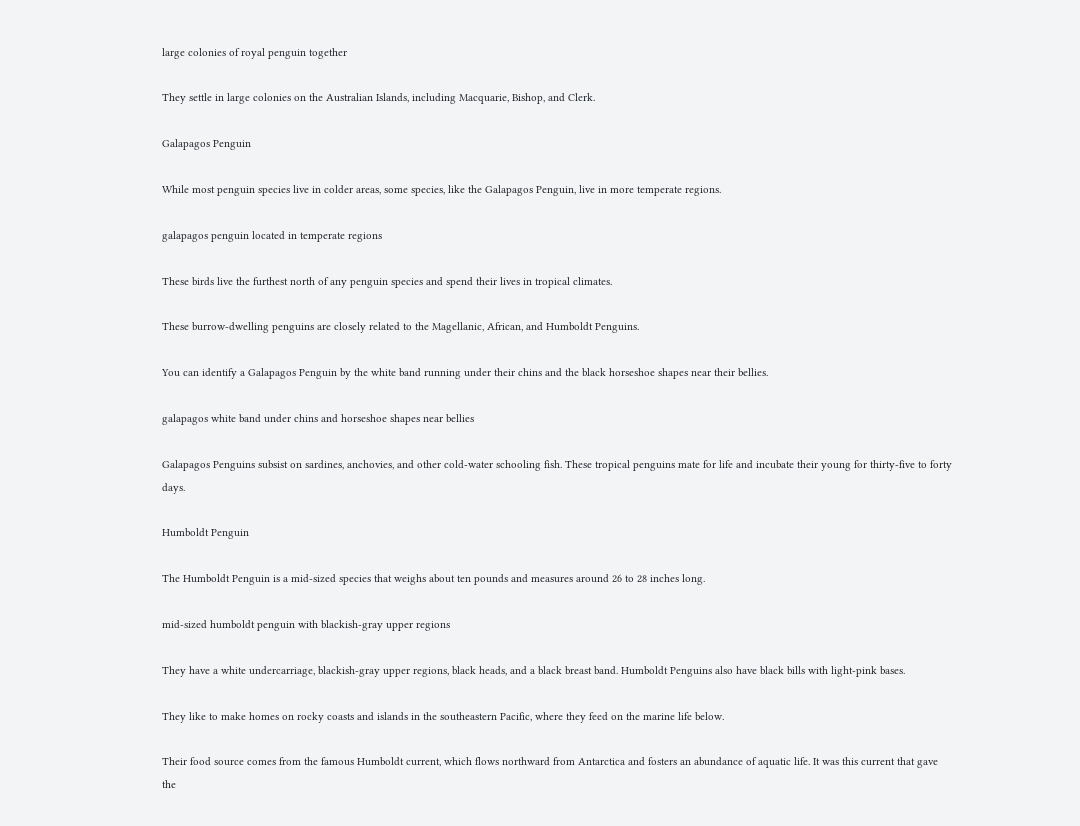large colonies of royal penguin together

They settle in large colonies on the Australian Islands, including Macquarie, Bishop, and Clerk.

Galapagos Penguin

While most penguin species live in colder areas, some species, like the Galapagos Penguin, live in more temperate regions.

galapagos penguin located in temperate regions

These birds live the furthest north of any penguin species and spend their lives in tropical climates.

These burrow-dwelling penguins are closely related to the Magellanic, African, and Humboldt Penguins.

You can identify a Galapagos Penguin by the white band running under their chins and the black horseshoe shapes near their bellies.

galapagos white band under chins and horseshoe shapes near bellies

Galapagos Penguins subsist on sardines, anchovies, and other cold-water schooling fish. These tropical penguins mate for life and incubate their young for thirty-five to forty days.

Humboldt Penguin

The Humboldt Penguin is a mid-sized species that weighs about ten pounds and measures around 26 to 28 inches long.

mid-sized humboldt penguin with blackish-gray upper regions

They have a white undercarriage, blackish-gray upper regions, black heads, and a black breast band. Humboldt Penguins also have black bills with light-pink bases.

They like to make homes on rocky coasts and islands in the southeastern Pacific, where they feed on the marine life below.

Their food source comes from the famous Humboldt current, which flows northward from Antarctica and fosters an abundance of aquatic life. It was this current that gave the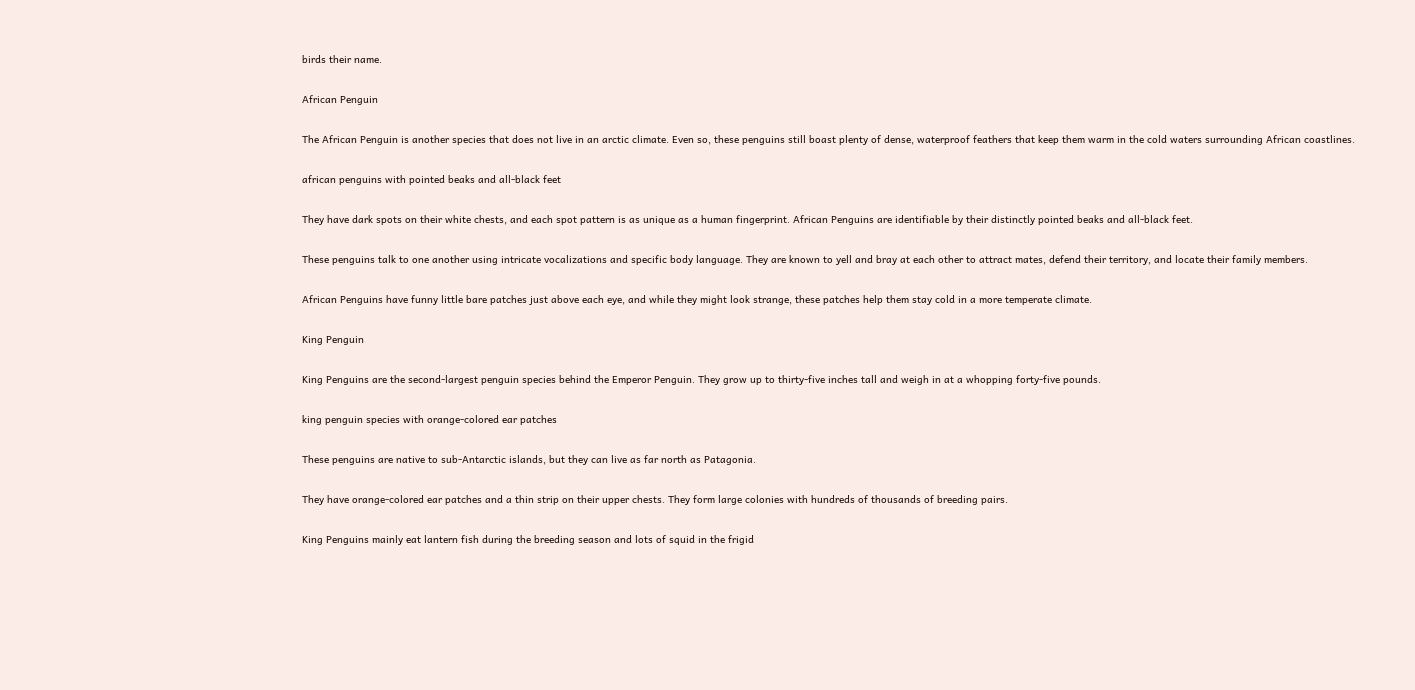birds their name.

African Penguin

The African Penguin is another species that does not live in an arctic climate. Even so, these penguins still boast plenty of dense, waterproof feathers that keep them warm in the cold waters surrounding African coastlines.

african penguins with pointed beaks and all-black feet

They have dark spots on their white chests, and each spot pattern is as unique as a human fingerprint. African Penguins are identifiable by their distinctly pointed beaks and all-black feet.

These penguins talk to one another using intricate vocalizations and specific body language. They are known to yell and bray at each other to attract mates, defend their territory, and locate their family members.

African Penguins have funny little bare patches just above each eye, and while they might look strange, these patches help them stay cold in a more temperate climate.

King Penguin

King Penguins are the second-largest penguin species behind the Emperor Penguin. They grow up to thirty-five inches tall and weigh in at a whopping forty-five pounds.

king penguin species with orange-colored ear patches

These penguins are native to sub-Antarctic islands, but they can live as far north as Patagonia.

They have orange-colored ear patches and a thin strip on their upper chests. They form large colonies with hundreds of thousands of breeding pairs.

King Penguins mainly eat lantern fish during the breeding season and lots of squid in the frigid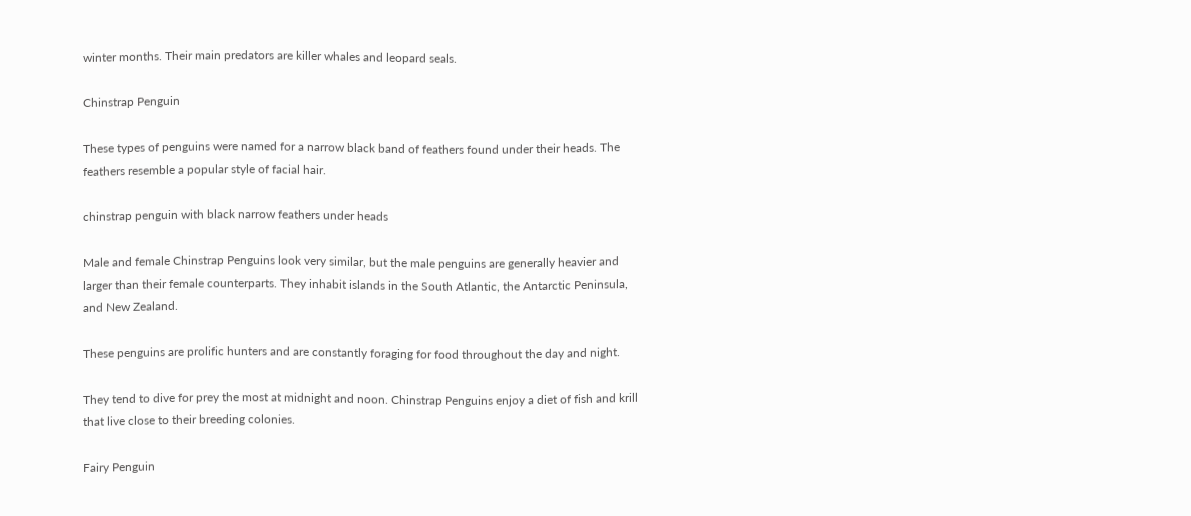winter months. Their main predators are killer whales and leopard seals.

Chinstrap Penguin

These types of penguins were named for a narrow black band of feathers found under their heads. The feathers resemble a popular style of facial hair.

chinstrap penguin with black narrow feathers under heads

Male and female Chinstrap Penguins look very similar, but the male penguins are generally heavier and larger than their female counterparts. They inhabit islands in the South Atlantic, the Antarctic Peninsula, and New Zealand.

These penguins are prolific hunters and are constantly foraging for food throughout the day and night.

They tend to dive for prey the most at midnight and noon. Chinstrap Penguins enjoy a diet of fish and krill that live close to their breeding colonies.

Fairy Penguin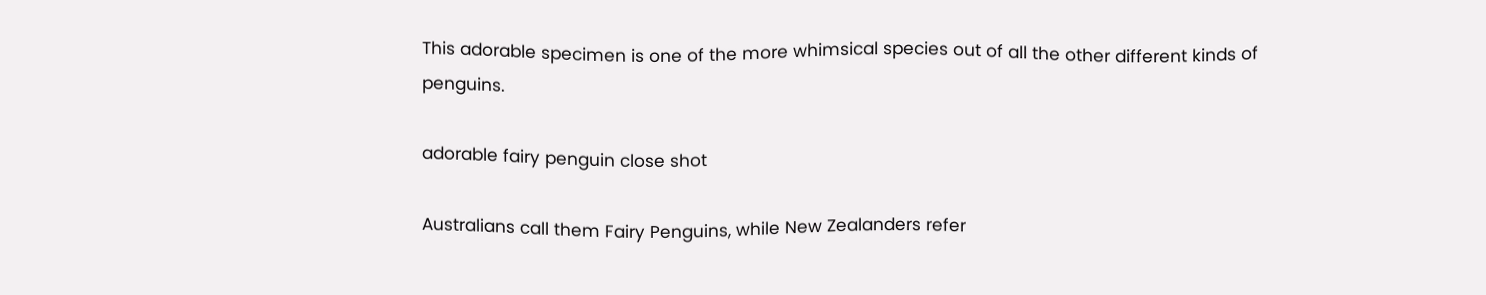This adorable specimen is one of the more whimsical species out of all the other different kinds of penguins.

adorable fairy penguin close shot

Australians call them Fairy Penguins, while New Zealanders refer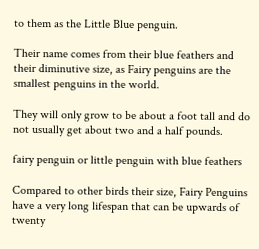to them as the Little Blue penguin.

Their name comes from their blue feathers and their diminutive size, as Fairy penguins are the smallest penguins in the world.

They will only grow to be about a foot tall and do not usually get about two and a half pounds.

fairy penguin or little penguin with blue feathers

Compared to other birds their size, Fairy Penguins have a very long lifespan that can be upwards of twenty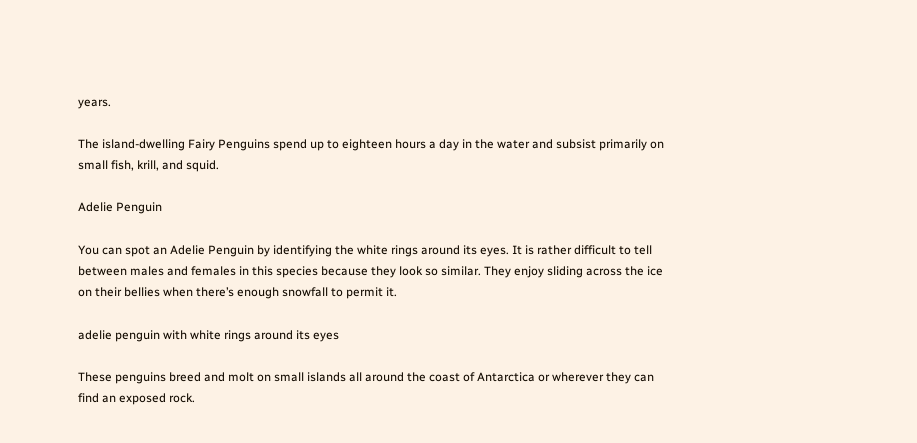years.

The island-dwelling Fairy Penguins spend up to eighteen hours a day in the water and subsist primarily on small fish, krill, and squid.

Adelie Penguin

You can spot an Adelie Penguin by identifying the white rings around its eyes. It is rather difficult to tell between males and females in this species because they look so similar. They enjoy sliding across the ice on their bellies when there’s enough snowfall to permit it.

adelie penguin with white rings around its eyes

These penguins breed and molt on small islands all around the coast of Antarctica or wherever they can find an exposed rock.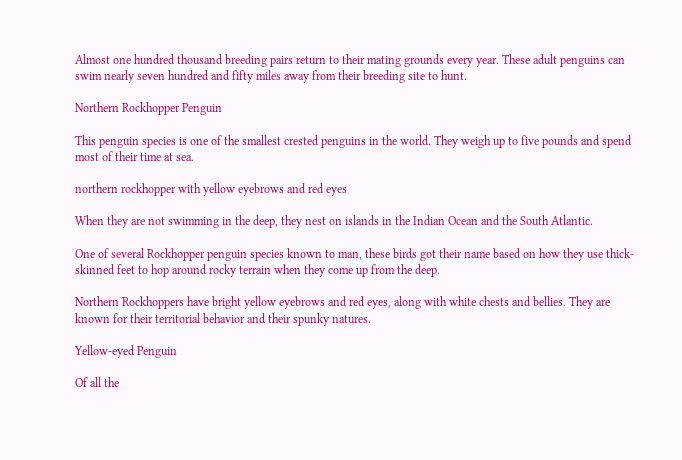Almost one hundred thousand breeding pairs return to their mating grounds every year. These adult penguins can swim nearly seven hundred and fifty miles away from their breeding site to hunt.

Northern Rockhopper Penguin

This penguin species is one of the smallest crested penguins in the world. They weigh up to five pounds and spend most of their time at sea.

northern rockhopper with yellow eyebrows and red eyes

When they are not swimming in the deep, they nest on islands in the Indian Ocean and the South Atlantic.

One of several Rockhopper penguin species known to man, these birds got their name based on how they use thick-skinned feet to hop around rocky terrain when they come up from the deep.

Northern Rockhoppers have bright yellow eyebrows and red eyes, along with white chests and bellies. They are known for their territorial behavior and their spunky natures.

Yellow-eyed Penguin

Of all the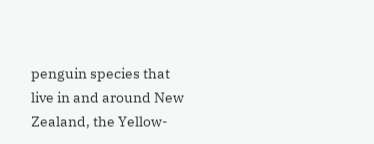penguin species that live in and around New Zealand, the Yellow-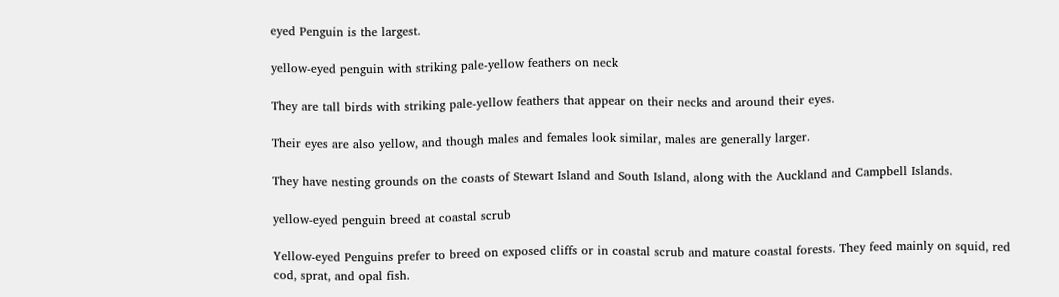eyed Penguin is the largest.

yellow-eyed penguin with striking pale-yellow feathers on neck

They are tall birds with striking pale-yellow feathers that appear on their necks and around their eyes.

Their eyes are also yellow, and though males and females look similar, males are generally larger.

They have nesting grounds on the coasts of Stewart Island and South Island, along with the Auckland and Campbell Islands.

yellow-eyed penguin breed at coastal scrub

Yellow-eyed Penguins prefer to breed on exposed cliffs or in coastal scrub and mature coastal forests. They feed mainly on squid, red cod, sprat, and opal fish.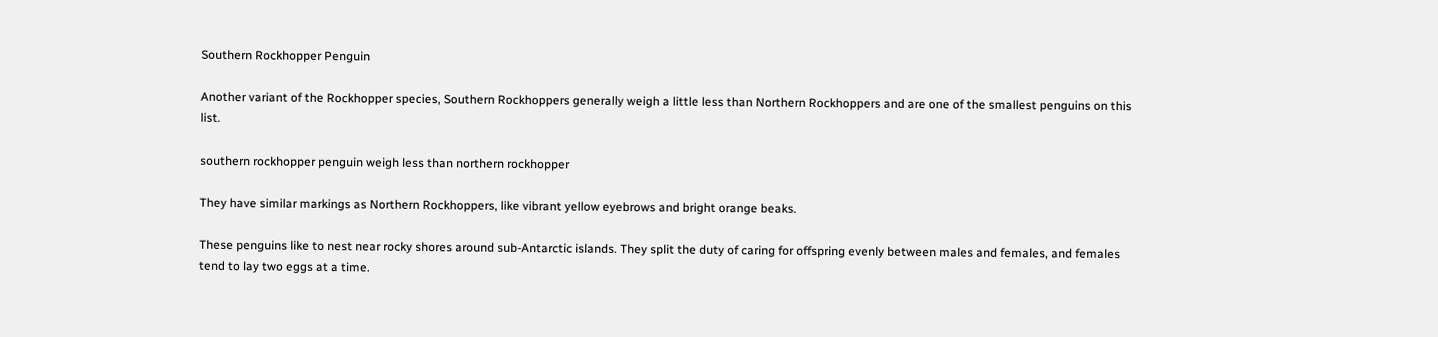Southern Rockhopper Penguin

Another variant of the Rockhopper species, Southern Rockhoppers generally weigh a little less than Northern Rockhoppers and are one of the smallest penguins on this list.

southern rockhopper penguin weigh less than northern rockhopper

They have similar markings as Northern Rockhoppers, like vibrant yellow eyebrows and bright orange beaks.

These penguins like to nest near rocky shores around sub-Antarctic islands. They split the duty of caring for offspring evenly between males and females, and females tend to lay two eggs at a time.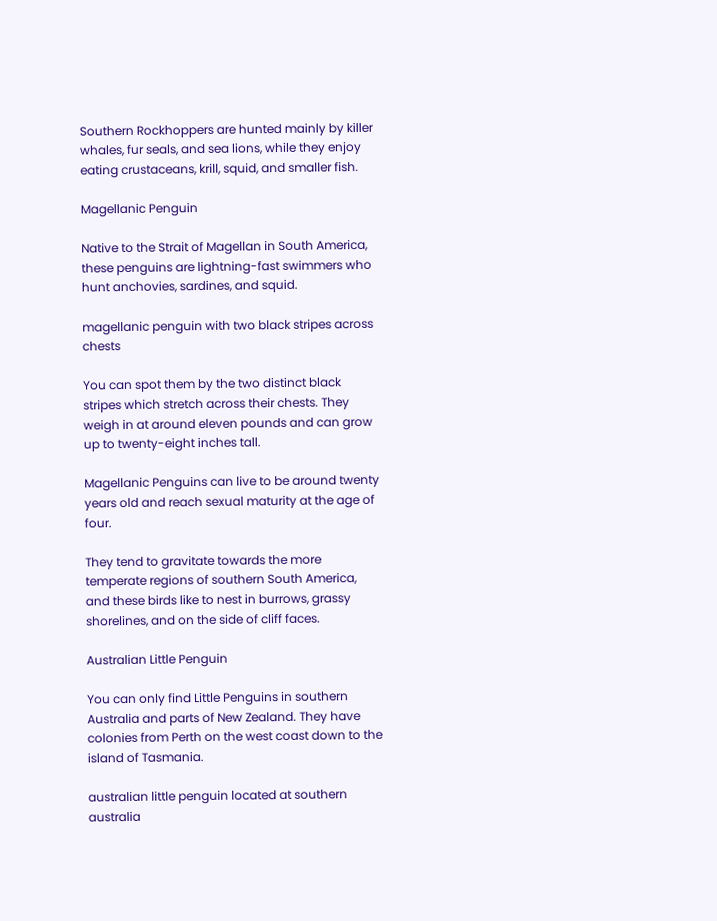Southern Rockhoppers are hunted mainly by killer whales, fur seals, and sea lions, while they enjoy eating crustaceans, krill, squid, and smaller fish.

Magellanic Penguin

Native to the Strait of Magellan in South America, these penguins are lightning-fast swimmers who hunt anchovies, sardines, and squid.

magellanic penguin with two black stripes across chests

You can spot them by the two distinct black stripes which stretch across their chests. They weigh in at around eleven pounds and can grow up to twenty-eight inches tall.

Magellanic Penguins can live to be around twenty years old and reach sexual maturity at the age of four.

They tend to gravitate towards the more temperate regions of southern South America, and these birds like to nest in burrows, grassy shorelines, and on the side of cliff faces.

Australian Little Penguin

You can only find Little Penguins in southern Australia and parts of New Zealand. They have colonies from Perth on the west coast down to the island of Tasmania.

australian little penguin located at southern australia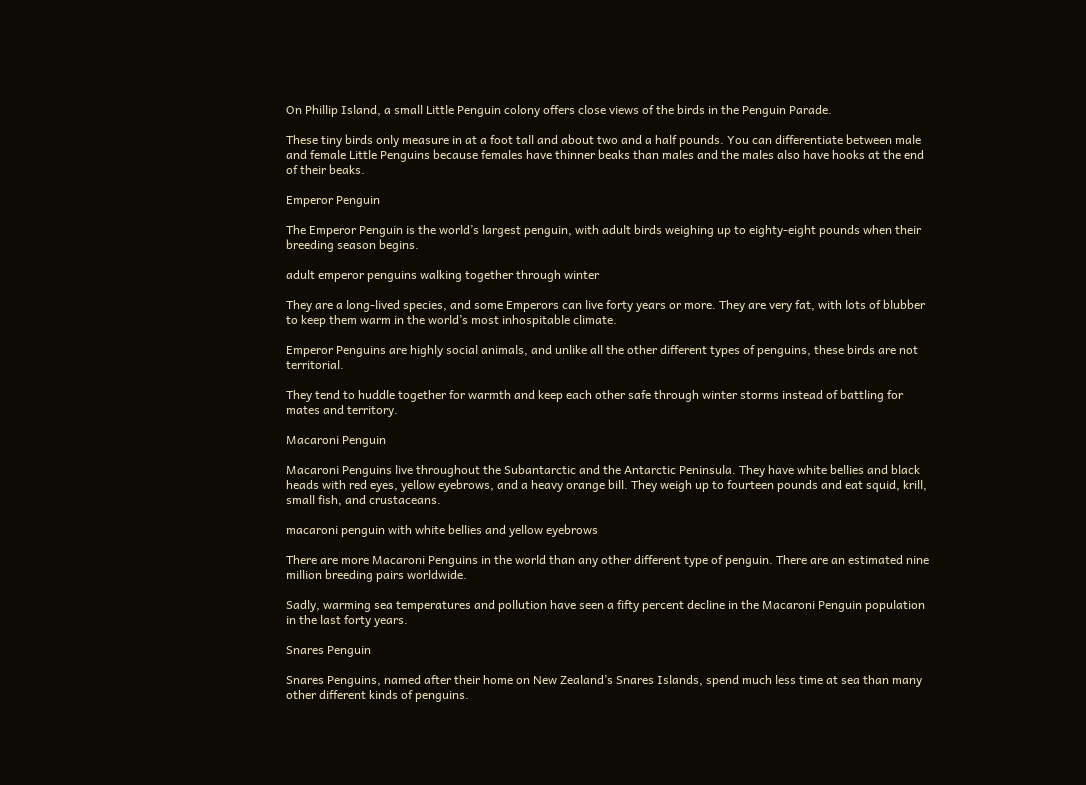On Phillip Island, a small Little Penguin colony offers close views of the birds in the Penguin Parade.

These tiny birds only measure in at a foot tall and about two and a half pounds. You can differentiate between male and female Little Penguins because females have thinner beaks than males and the males also have hooks at the end of their beaks.

Emperor Penguin

The Emperor Penguin is the world’s largest penguin, with adult birds weighing up to eighty-eight pounds when their breeding season begins.

adult emperor penguins walking together through winter

They are a long-lived species, and some Emperors can live forty years or more. They are very fat, with lots of blubber to keep them warm in the world’s most inhospitable climate.

Emperor Penguins are highly social animals, and unlike all the other different types of penguins, these birds are not territorial.

They tend to huddle together for warmth and keep each other safe through winter storms instead of battling for mates and territory.

Macaroni Penguin

Macaroni Penguins live throughout the Subantarctic and the Antarctic Peninsula. They have white bellies and black heads with red eyes, yellow eyebrows, and a heavy orange bill. They weigh up to fourteen pounds and eat squid, krill, small fish, and crustaceans.

macaroni penguin with white bellies and yellow eyebrows

There are more Macaroni Penguins in the world than any other different type of penguin. There are an estimated nine million breeding pairs worldwide.

Sadly, warming sea temperatures and pollution have seen a fifty percent decline in the Macaroni Penguin population in the last forty years.

Snares Penguin

Snares Penguins, named after their home on New Zealand’s Snares Islands, spend much less time at sea than many other different kinds of penguins.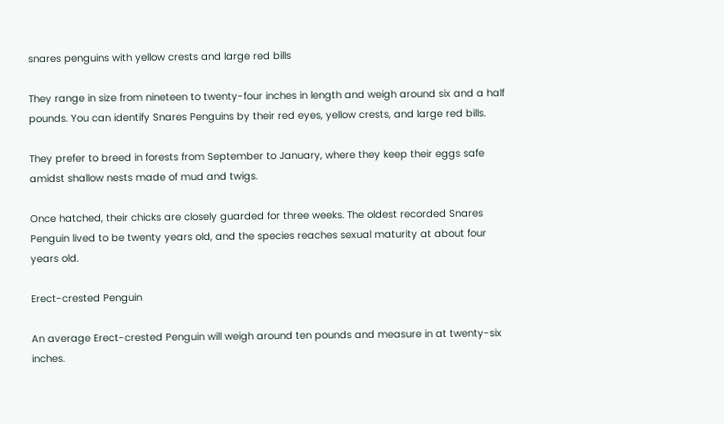snares penguins with yellow crests and large red bills

They range in size from nineteen to twenty-four inches in length and weigh around six and a half pounds. You can identify Snares Penguins by their red eyes, yellow crests, and large red bills.

They prefer to breed in forests from September to January, where they keep their eggs safe amidst shallow nests made of mud and twigs.

Once hatched, their chicks are closely guarded for three weeks. The oldest recorded Snares Penguin lived to be twenty years old, and the species reaches sexual maturity at about four years old.

Erect-crested Penguin

An average Erect-crested Penguin will weigh around ten pounds and measure in at twenty-six inches.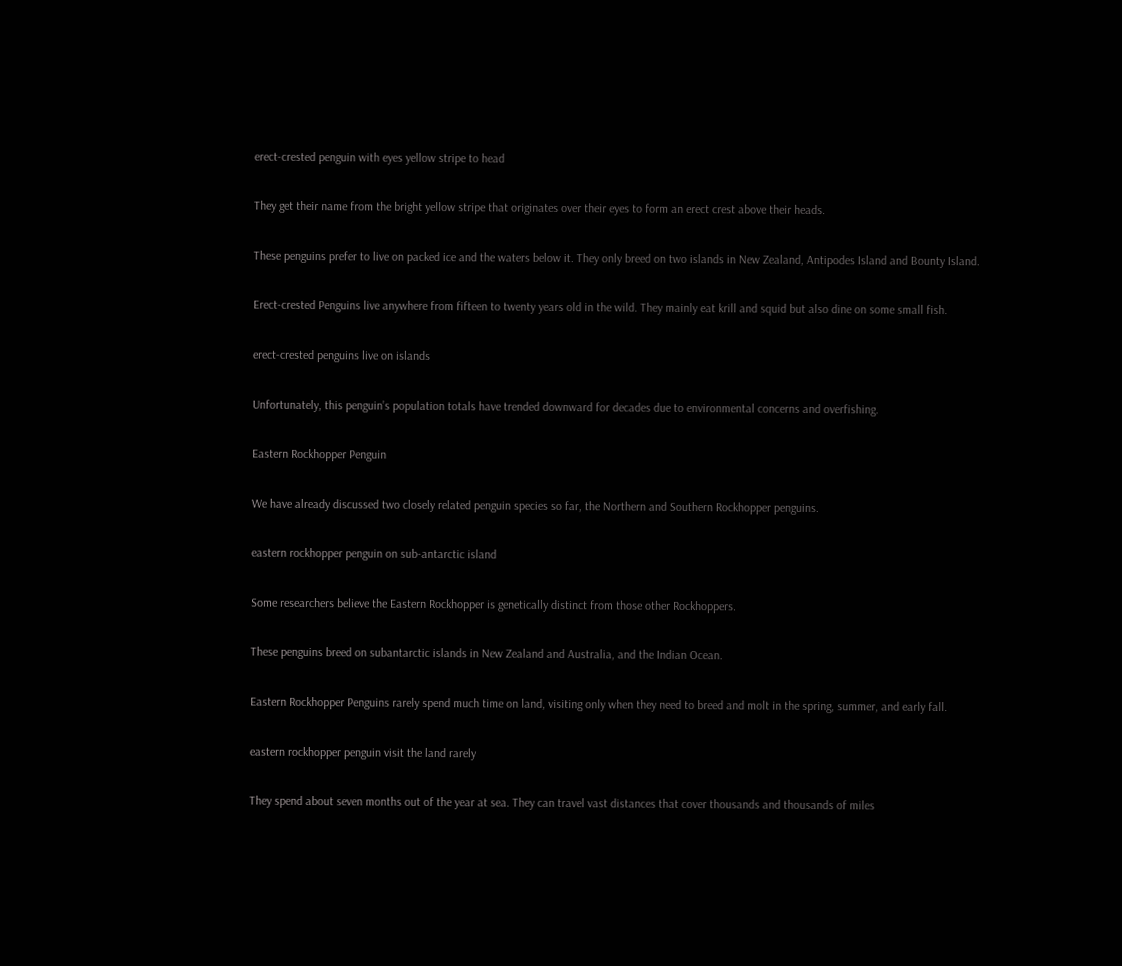erect-crested penguin with eyes yellow stripe to head

They get their name from the bright yellow stripe that originates over their eyes to form an erect crest above their heads.

These penguins prefer to live on packed ice and the waters below it. They only breed on two islands in New Zealand, Antipodes Island and Bounty Island.

Erect-crested Penguins live anywhere from fifteen to twenty years old in the wild. They mainly eat krill and squid but also dine on some small fish.

erect-crested penguins live on islands

Unfortunately, this penguin’s population totals have trended downward for decades due to environmental concerns and overfishing.

Eastern Rockhopper Penguin

We have already discussed two closely related penguin species so far, the Northern and Southern Rockhopper penguins.

eastern rockhopper penguin on sub-antarctic island

Some researchers believe the Eastern Rockhopper is genetically distinct from those other Rockhoppers.

These penguins breed on subantarctic islands in New Zealand and Australia, and the Indian Ocean.

Eastern Rockhopper Penguins rarely spend much time on land, visiting only when they need to breed and molt in the spring, summer, and early fall.

eastern rockhopper penguin visit the land rarely

They spend about seven months out of the year at sea. They can travel vast distances that cover thousands and thousands of miles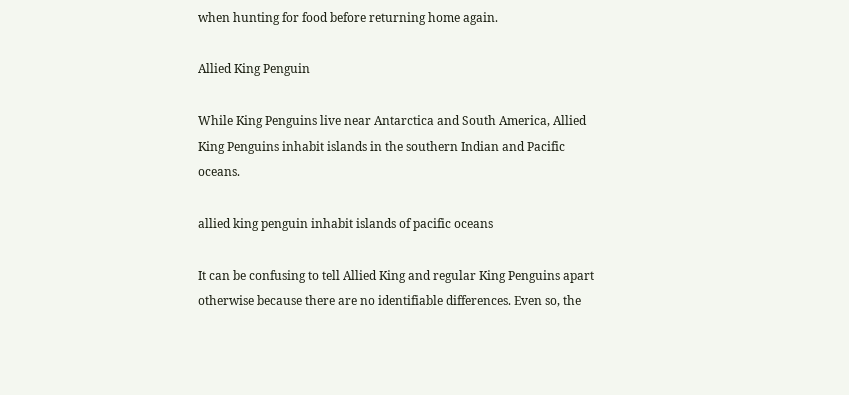when hunting for food before returning home again.

Allied King Penguin

While King Penguins live near Antarctica and South America, Allied King Penguins inhabit islands in the southern Indian and Pacific oceans.

allied king penguin inhabit islands of pacific oceans

It can be confusing to tell Allied King and regular King Penguins apart otherwise because there are no identifiable differences. Even so, the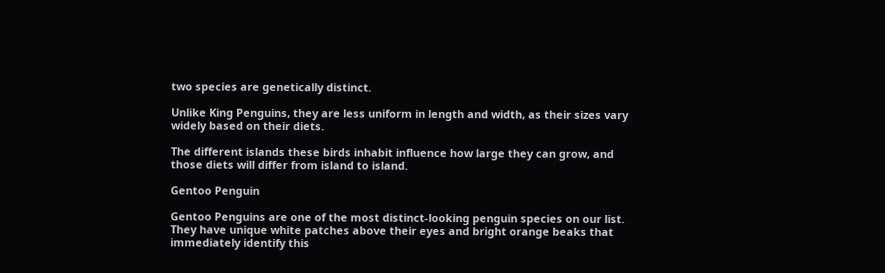two species are genetically distinct.

Unlike King Penguins, they are less uniform in length and width, as their sizes vary widely based on their diets.

The different islands these birds inhabit influence how large they can grow, and those diets will differ from island to island.

Gentoo Penguin

Gentoo Penguins are one of the most distinct-looking penguin species on our list. They have unique white patches above their eyes and bright orange beaks that immediately identify this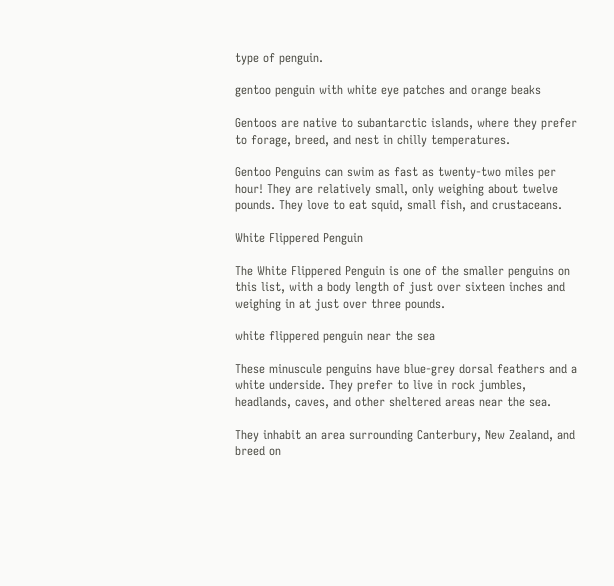type of penguin.

gentoo penguin with white eye patches and orange beaks

Gentoos are native to subantarctic islands, where they prefer to forage, breed, and nest in chilly temperatures.

Gentoo Penguins can swim as fast as twenty-two miles per hour! They are relatively small, only weighing about twelve pounds. They love to eat squid, small fish, and crustaceans.

White Flippered Penguin

The White Flippered Penguin is one of the smaller penguins on this list, with a body length of just over sixteen inches and weighing in at just over three pounds.

white flippered penguin near the sea

These minuscule penguins have blue-grey dorsal feathers and a white underside. They prefer to live in rock jumbles, headlands, caves, and other sheltered areas near the sea.

They inhabit an area surrounding Canterbury, New Zealand, and breed on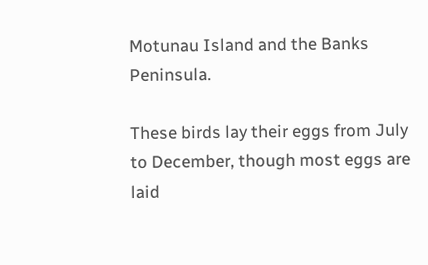Motunau Island and the Banks Peninsula.

These birds lay their eggs from July to December, though most eggs are laid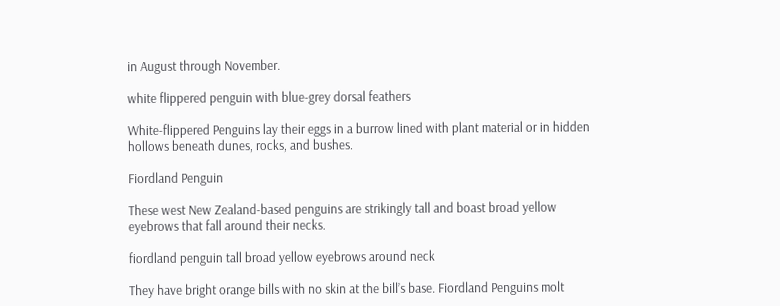in August through November.

white flippered penguin with blue-grey dorsal feathers

White-flippered Penguins lay their eggs in a burrow lined with plant material or in hidden hollows beneath dunes, rocks, and bushes.

Fiordland Penguin

These west New Zealand-based penguins are strikingly tall and boast broad yellow eyebrows that fall around their necks.

fiordland penguin tall broad yellow eyebrows around neck

They have bright orange bills with no skin at the bill’s base. Fiordland Penguins molt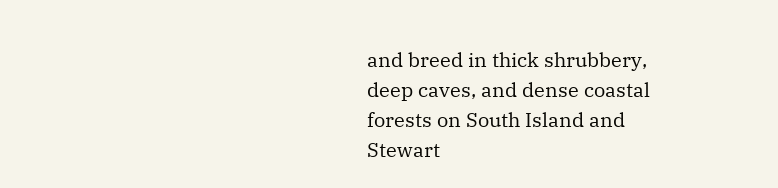and breed in thick shrubbery, deep caves, and dense coastal forests on South Island and Stewart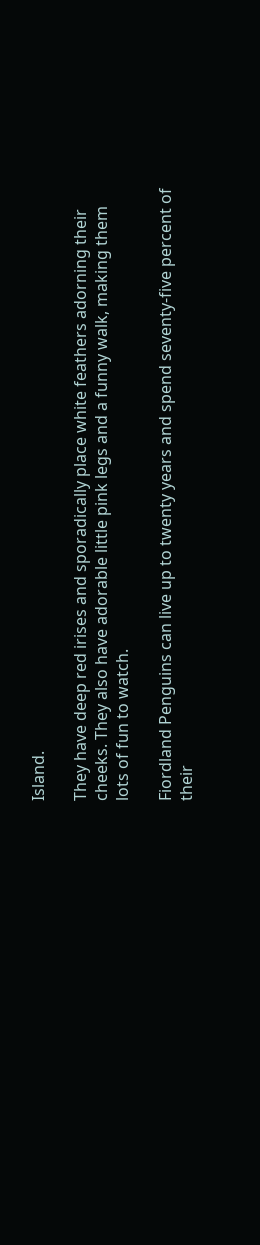Island.

They have deep red irises and sporadically place white feathers adorning their cheeks. They also have adorable little pink legs and a funny walk, making them lots of fun to watch.

Fiordland Penguins can live up to twenty years and spend seventy-five percent of their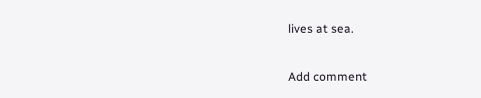lives at sea.

Add comment